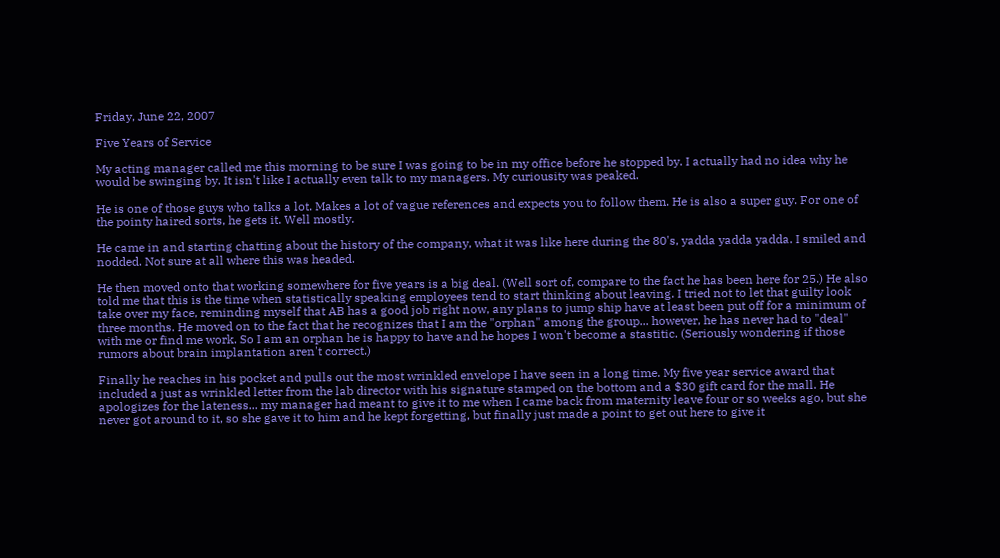Friday, June 22, 2007

Five Years of Service

My acting manager called me this morning to be sure I was going to be in my office before he stopped by. I actually had no idea why he would be swinging by. It isn't like I actually even talk to my managers. My curiousity was peaked.

He is one of those guys who talks a lot. Makes a lot of vague references and expects you to follow them. He is also a super guy. For one of the pointy haired sorts, he gets it. Well mostly.

He came in and starting chatting about the history of the company, what it was like here during the 80's, yadda yadda yadda. I smiled and nodded. Not sure at all where this was headed.

He then moved onto that working somewhere for five years is a big deal. (Well sort of, compare to the fact he has been here for 25.) He also told me that this is the time when statistically speaking employees tend to start thinking about leaving. I tried not to let that guilty look take over my face, reminding myself that AB has a good job right now, any plans to jump ship have at least been put off for a minimum of three months. He moved on to the fact that he recognizes that I am the "orphan" among the group... however, he has never had to "deal" with me or find me work. So I am an orphan he is happy to have and he hopes I won't become a stastitic. (Seriously wondering if those rumors about brain implantation aren't correct.)

Finally he reaches in his pocket and pulls out the most wrinkled envelope I have seen in a long time. My five year service award that included a just as wrinkled letter from the lab director with his signature stamped on the bottom and a $30 gift card for the mall. He apologizes for the lateness... my manager had meant to give it to me when I came back from maternity leave four or so weeks ago, but she never got around to it, so she gave it to him and he kept forgetting, but finally just made a point to get out here to give it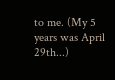to me. (My 5 years was April 29th...)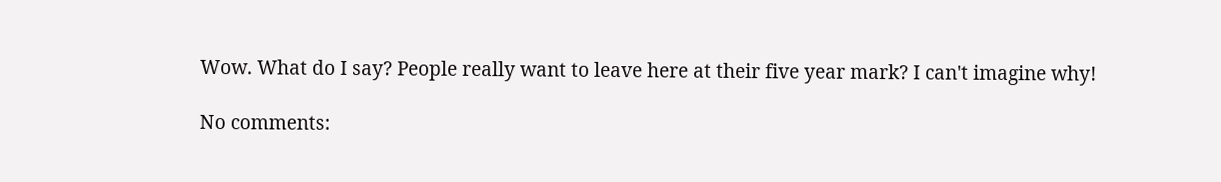Wow. What do I say? People really want to leave here at their five year mark? I can't imagine why!

No comments: